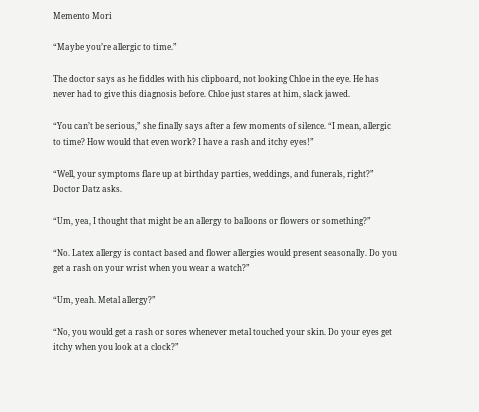Memento Mori

“Maybe you’re allergic to time.”

The doctor says as he fiddles with his clipboard, not looking Chloe in the eye. He has never had to give this diagnosis before. Chloe just stares at him, slack jawed.

“You can’t be serious,” she finally says after a few moments of silence. “I mean, allergic to time? How would that even work? I have a rash and itchy eyes!”

“Well, your symptoms flare up at birthday parties, weddings, and funerals, right?” Doctor Datz asks.

“Um, yea, I thought that might be an allergy to balloons or flowers or something?”

“No. Latex allergy is contact based and flower allergies would present seasonally. Do you get a rash on your wrist when you wear a watch?”

“Um, yeah. Metal allergy?”

“No, you would get a rash or sores whenever metal touched your skin. Do your eyes get itchy when you look at a clock?”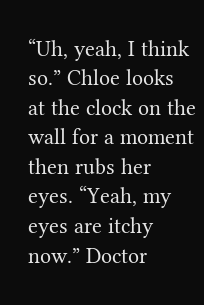“Uh, yeah, I think so.” Chloe looks at the clock on the wall for a moment then rubs her eyes. “Yeah, my eyes are itchy now.” Doctor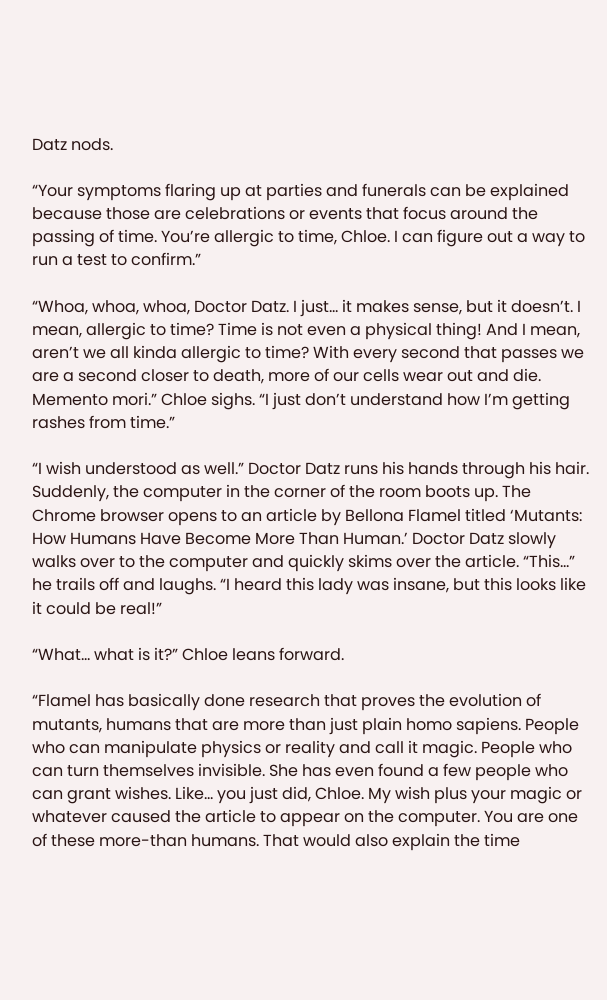Datz nods.

“Your symptoms flaring up at parties and funerals can be explained because those are celebrations or events that focus around the passing of time. You’re allergic to time, Chloe. I can figure out a way to run a test to confirm.”

“Whoa, whoa, whoa, Doctor Datz. I just… it makes sense, but it doesn’t. I mean, allergic to time? Time is not even a physical thing! And I mean, aren’t we all kinda allergic to time? With every second that passes we are a second closer to death, more of our cells wear out and die. Memento mori.” Chloe sighs. “I just don’t understand how I’m getting rashes from time.”

“I wish understood as well.” Doctor Datz runs his hands through his hair. Suddenly, the computer in the corner of the room boots up. The Chrome browser opens to an article by Bellona Flamel titled ‘Mutants: How Humans Have Become More Than Human.’ Doctor Datz slowly walks over to the computer and quickly skims over the article. “This…” he trails off and laughs. “I heard this lady was insane, but this looks like it could be real!”

“What… what is it?” Chloe leans forward.

“Flamel has basically done research that proves the evolution of mutants, humans that are more than just plain homo sapiens. People who can manipulate physics or reality and call it magic. People who can turn themselves invisible. She has even found a few people who can grant wishes. Like… you just did, Chloe. My wish plus your magic or whatever caused the article to appear on the computer. You are one of these more-than humans. That would also explain the time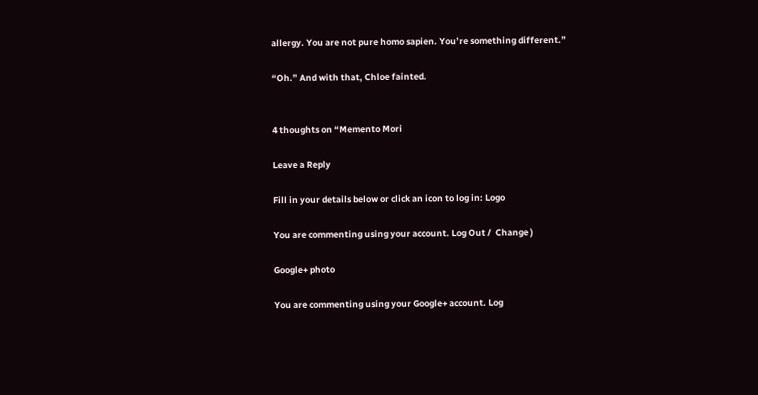allergy. You are not pure homo sapien. You’re something different.”

“Oh.” And with that, Chloe fainted.


4 thoughts on “Memento Mori

Leave a Reply

Fill in your details below or click an icon to log in: Logo

You are commenting using your account. Log Out /  Change )

Google+ photo

You are commenting using your Google+ account. Log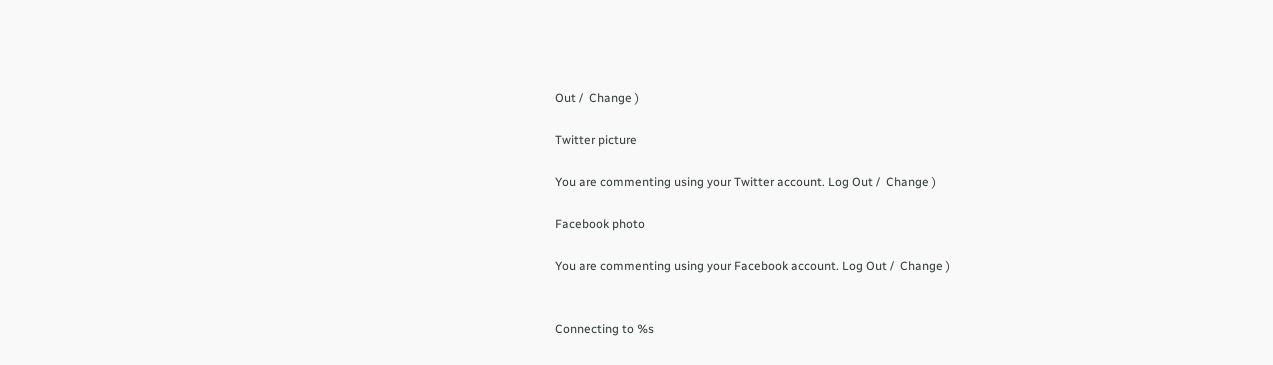Out /  Change )

Twitter picture

You are commenting using your Twitter account. Log Out /  Change )

Facebook photo

You are commenting using your Facebook account. Log Out /  Change )


Connecting to %s